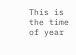This is the time of year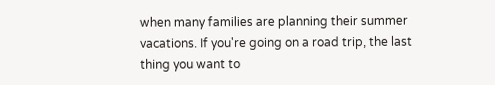when many families are planning their summer vacations. If you're going on a road trip, the last thing you want to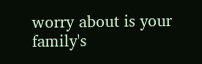worry about is your family's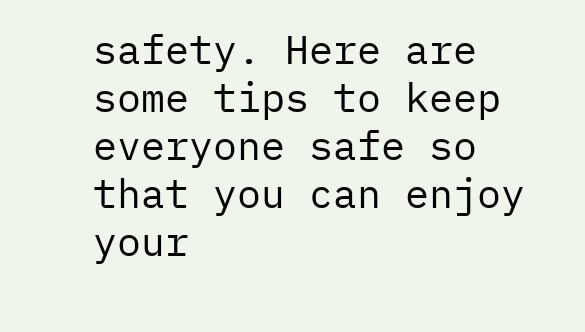safety. Here are some tips to keep everyone safe so that you can enjoy your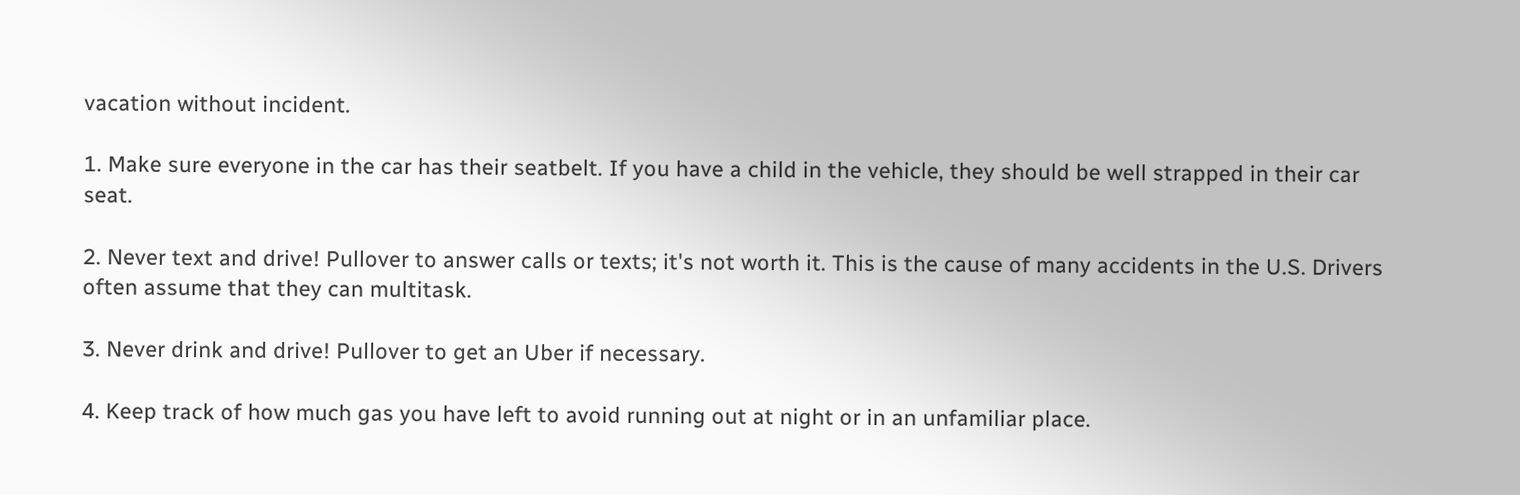vacation without incident.

1. Make sure everyone in the car has their seatbelt. If you have a child in the vehicle, they should be well strapped in their car seat.

2. Never text and drive! Pullover to answer calls or texts; it's not worth it. This is the cause of many accidents in the U.S. Drivers often assume that they can multitask.

3. Never drink and drive! Pullover to get an Uber if necessary.

4. Keep track of how much gas you have left to avoid running out at night or in an unfamiliar place.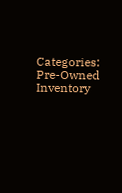Categories: Pre-Owned Inventory